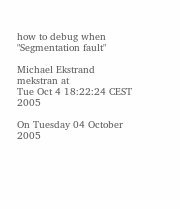how to debug when "Segmentation fault"

Michael Ekstrand mekstran at
Tue Oct 4 18:22:24 CEST 2005

On Tuesday 04 October 2005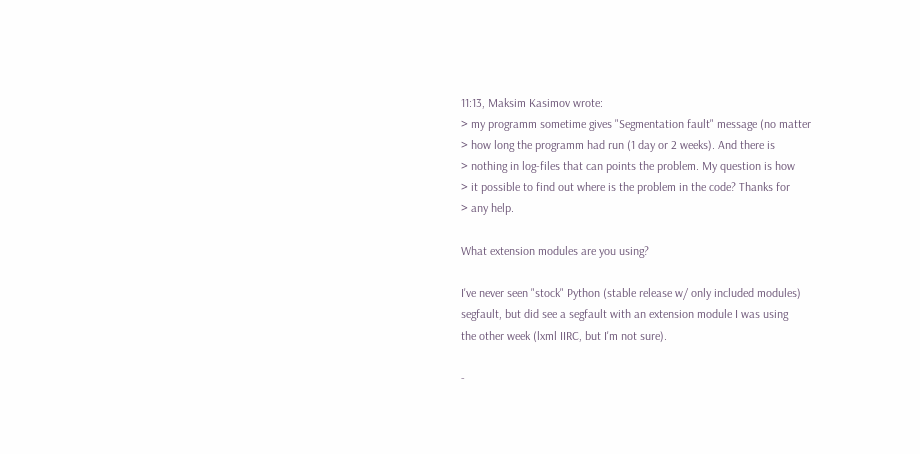11:13, Maksim Kasimov wrote:
> my programm sometime gives "Segmentation fault" message (no matter
> how long the programm had run (1 day or 2 weeks). And there is
> nothing in log-files that can points the problem. My question is how
> it possible to find out where is the problem in the code? Thanks for
> any help.

What extension modules are you using?

I've never seen "stock" Python (stable release w/ only included modules)
segfault, but did see a segfault with an extension module I was using
the other week (lxml IIRC, but I'm not sure).

-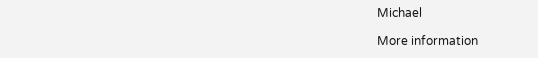Michael

More information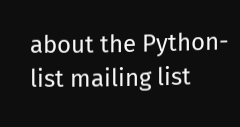about the Python-list mailing list